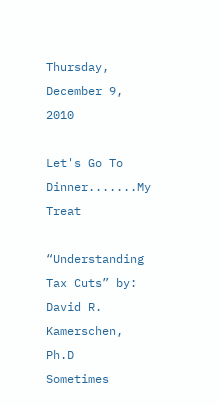Thursday, December 9, 2010

Let's Go To Dinner.......My Treat

“Understanding Tax Cuts” by: David R. Kamerschen, Ph.D
Sometimes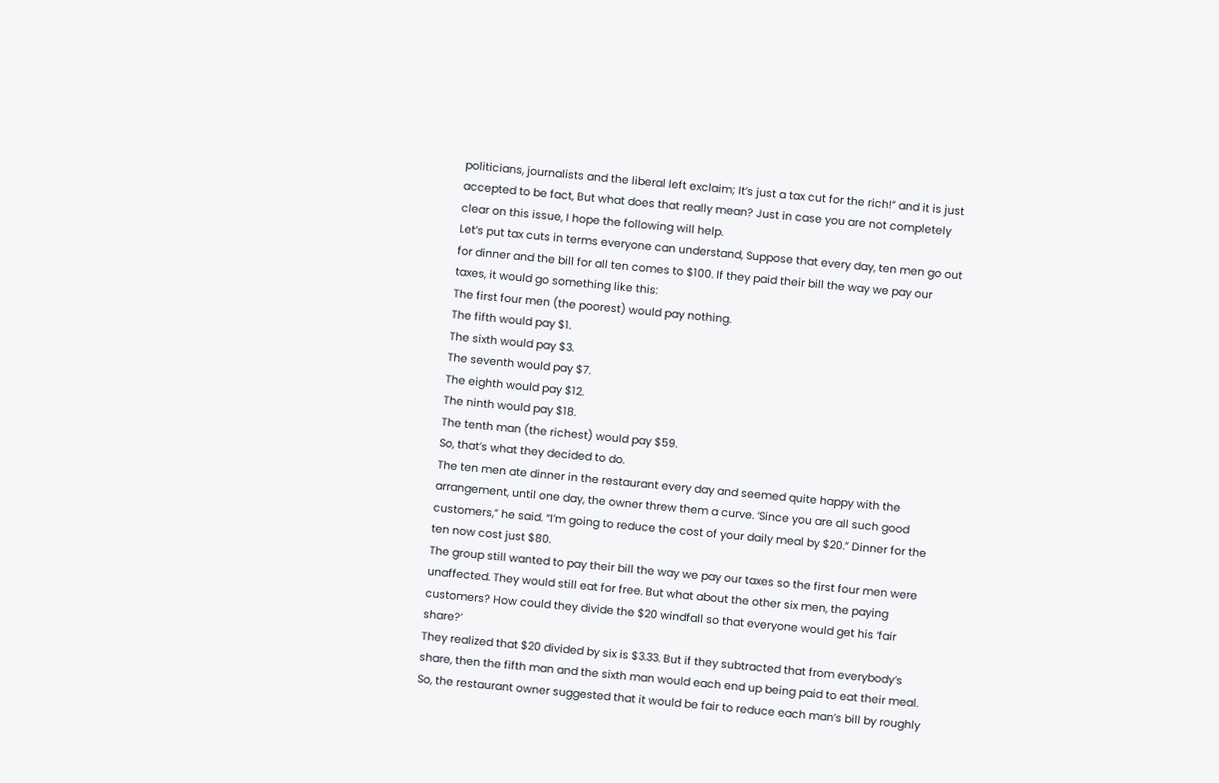politicians, journalists and the liberal left exclaim; It’s just a tax cut for the rich!” and it is just accepted to be fact, But what does that really mean? Just in case you are not completely  clear on this issue, I hope the following will help.
Let’s put tax cuts in terms everyone can understand, Suppose that every day, ten men go out for dinner and the bill for all ten comes to $100. If they paid their bill the way we pay our taxes, it would go something like this:
The first four men (the poorest) would pay nothing.
The fifth would pay $1.
The sixth would pay $3.
The seventh would pay $7.
The eighth would pay $12.
The ninth would pay $18.
The tenth man (the richest) would pay $59.
So, that’s what they decided to do.
The ten men ate dinner in the restaurant every day and seemed quite happy with the arrangement, until one day, the owner threw them a curve. ‘Since you are all such good customers,” he said. “I’m going to reduce the cost of your daily meal by $20.” Dinner for the ten now cost just $80.
The group still wanted to pay their bill the way we pay our taxes so the first four men were unaffected. They would still eat for free. But what about the other six men, the paying customers? How could they divide the $20 windfall so that everyone would get his ‘fair share?’
They realized that $20 divided by six is $3.33. But if they subtracted that from everybody’s share, then the fifth man and the sixth man would each end up being paid to eat their meal. So, the restaurant owner suggested that it would be fair to reduce each man’s bill by roughly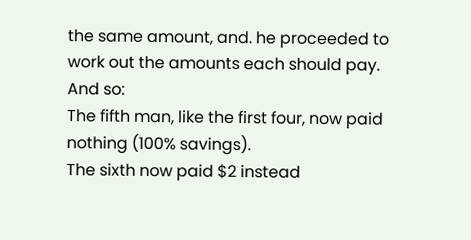the same amount, and. he proceeded to work out the amounts each should pay. And so:
The fifth man, like the first four, now paid nothing (100% savings).
The sixth now paid $2 instead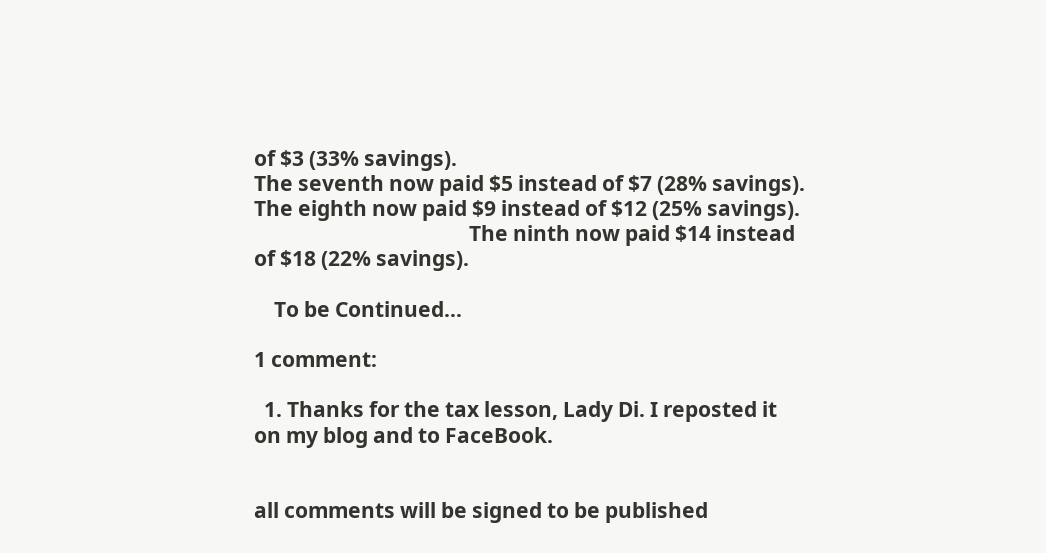of $3 (33% savings).
The seventh now paid $5 instead of $7 (28% savings).
The eighth now paid $9 instead of $12 (25% savings).
                                           The ninth now paid $14 instead of $18 (22% savings).

    To be Continued...

1 comment:

  1. Thanks for the tax lesson, Lady Di. I reposted it on my blog and to FaceBook.


all comments will be signed to be published